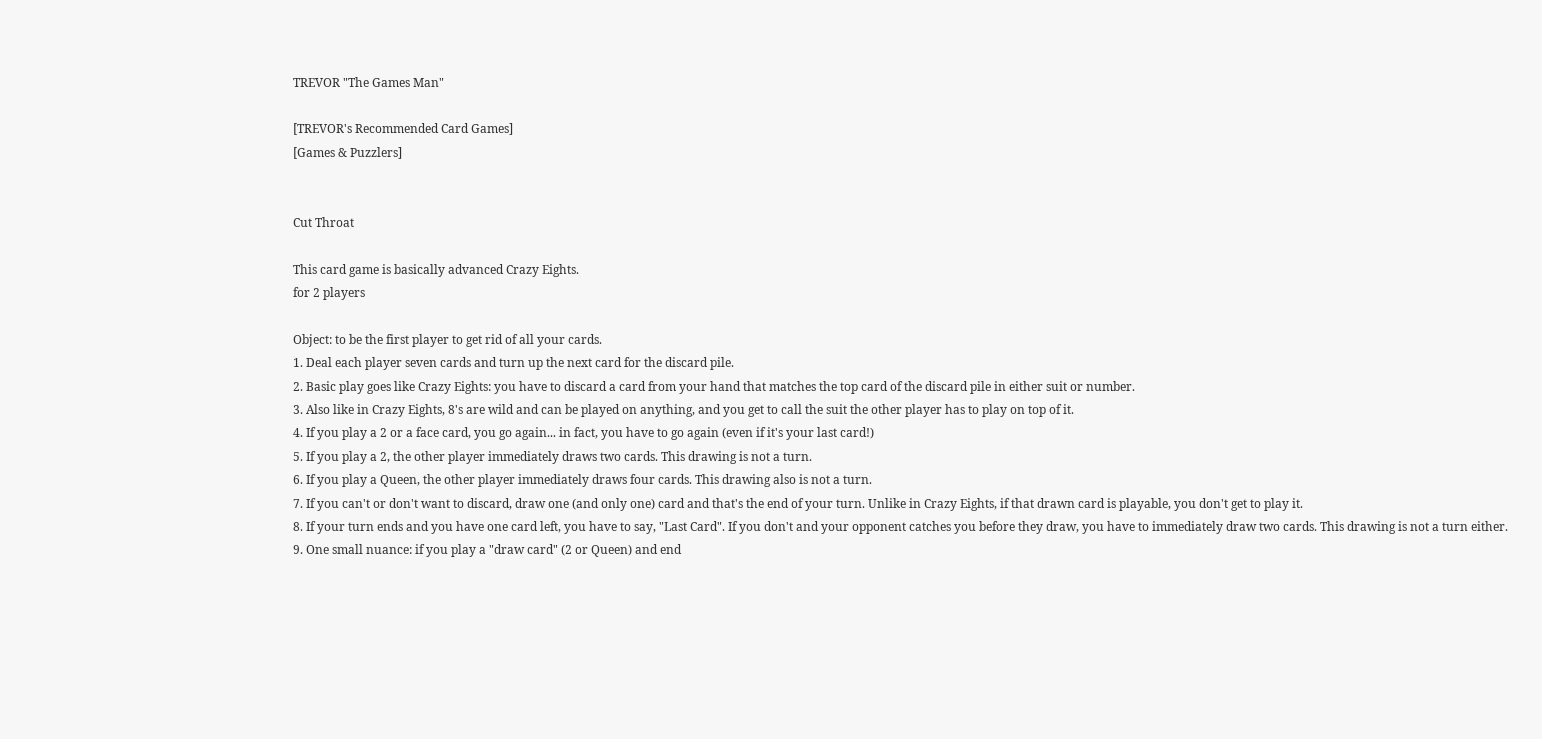TREVOR "The Games Man"

[TREVOR's Recommended Card Games]
[Games & Puzzlers]


Cut Throat

This card game is basically advanced Crazy Eights.
for 2 players

Object: to be the first player to get rid of all your cards.
1. Deal each player seven cards and turn up the next card for the discard pile.
2. Basic play goes like Crazy Eights: you have to discard a card from your hand that matches the top card of the discard pile in either suit or number.
3. Also like in Crazy Eights, 8's are wild and can be played on anything, and you get to call the suit the other player has to play on top of it.
4. If you play a 2 or a face card, you go again... in fact, you have to go again (even if it's your last card!)
5. If you play a 2, the other player immediately draws two cards. This drawing is not a turn.
6. If you play a Queen, the other player immediately draws four cards. This drawing also is not a turn.
7. If you can't or don't want to discard, draw one (and only one) card and that's the end of your turn. Unlike in Crazy Eights, if that drawn card is playable, you don't get to play it.
8. If your turn ends and you have one card left, you have to say, "Last Card". If you don't and your opponent catches you before they draw, you have to immediately draw two cards. This drawing is not a turn either.
9. One small nuance: if you play a "draw card" (2 or Queen) and end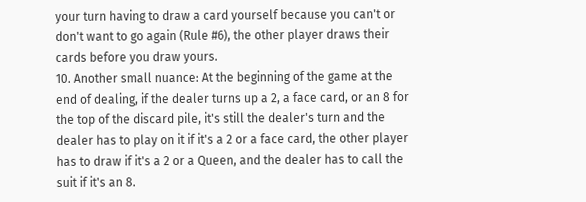your turn having to draw a card yourself because you can't or don't want to go again (Rule #6), the other player draws their cards before you draw yours.
10. Another small nuance: At the beginning of the game at the end of dealing, if the dealer turns up a 2, a face card, or an 8 for the top of the discard pile, it's still the dealer's turn and the dealer has to play on it if it's a 2 or a face card, the other player has to draw if it's a 2 or a Queen, and the dealer has to call the suit if it's an 8.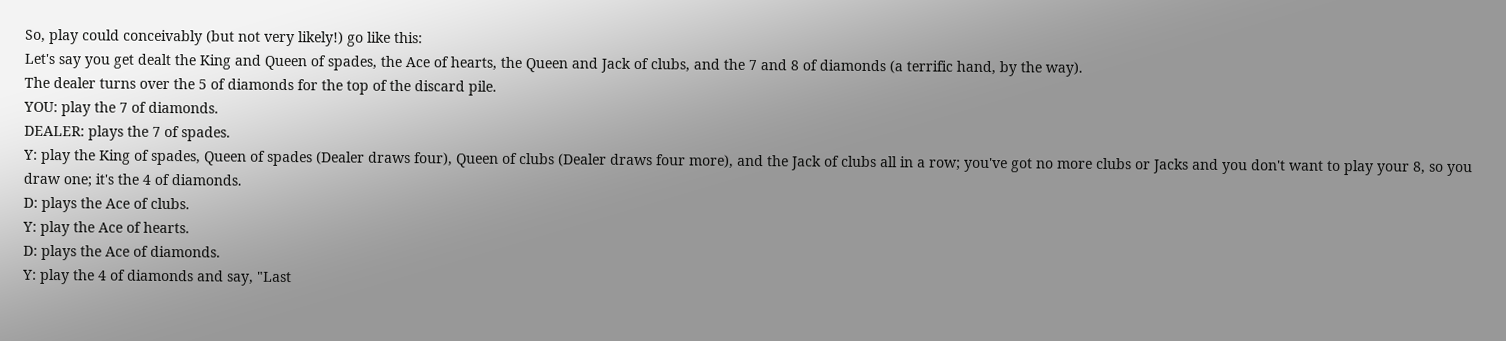So, play could conceivably (but not very likely!) go like this:
Let's say you get dealt the King and Queen of spades, the Ace of hearts, the Queen and Jack of clubs, and the 7 and 8 of diamonds (a terrific hand, by the way).
The dealer turns over the 5 of diamonds for the top of the discard pile.
YOU: play the 7 of diamonds.
DEALER: plays the 7 of spades.
Y: play the King of spades, Queen of spades (Dealer draws four), Queen of clubs (Dealer draws four more), and the Jack of clubs all in a row; you've got no more clubs or Jacks and you don't want to play your 8, so you draw one; it's the 4 of diamonds.
D: plays the Ace of clubs.
Y: play the Ace of hearts.
D: plays the Ace of diamonds.
Y: play the 4 of diamonds and say, "Last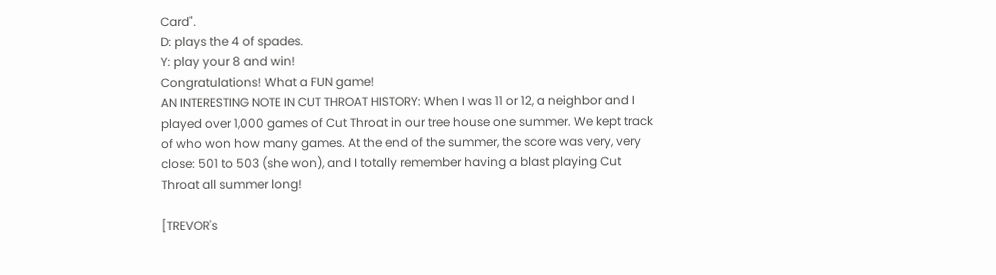Card".
D: plays the 4 of spades.
Y: play your 8 and win!
Congratulations! What a FUN game!
AN INTERESTING NOTE IN CUT THROAT HISTORY: When I was 11 or 12, a neighbor and I played over 1,000 games of Cut Throat in our tree house one summer. We kept track of who won how many games. At the end of the summer, the score was very, very close: 501 to 503 (she won), and I totally remember having a blast playing Cut Throat all summer long!

[TREVOR's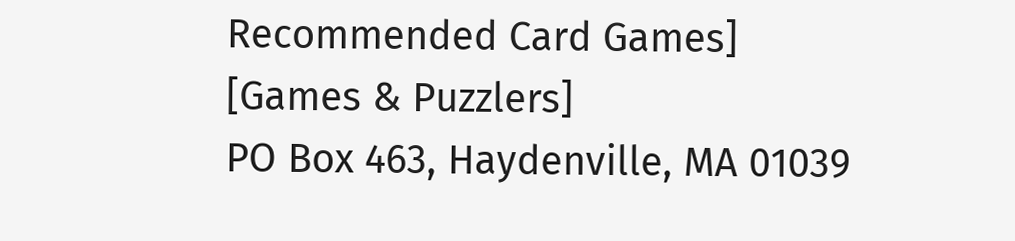Recommended Card Games]
[Games & Puzzlers]
PO Box 463, Haydenville, MA 01039